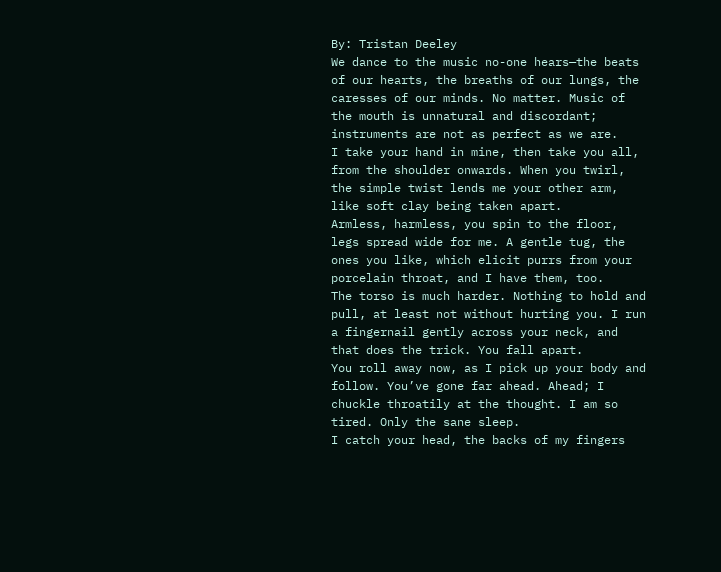By: Tristan Deeley
We dance to the music no-one hears—the beats of our hearts, the breaths of our lungs, the caresses of our minds. No matter. Music of the mouth is unnatural and discordant; instruments are not as perfect as we are.
I take your hand in mine, then take you all, from the shoulder onwards. When you twirl, the simple twist lends me your other arm, like soft clay being taken apart.
Armless, harmless, you spin to the floor, legs spread wide for me. A gentle tug, the ones you like, which elicit purrs from your porcelain throat, and I have them, too.
The torso is much harder. Nothing to hold and pull, at least not without hurting you. I run a fingernail gently across your neck, and that does the trick. You fall apart.
You roll away now, as I pick up your body and follow. You’ve gone far ahead. Ahead; I chuckle throatily at the thought. I am so tired. Only the sane sleep.
I catch your head, the backs of my fingers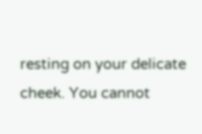resting on your delicate cheek. You cannot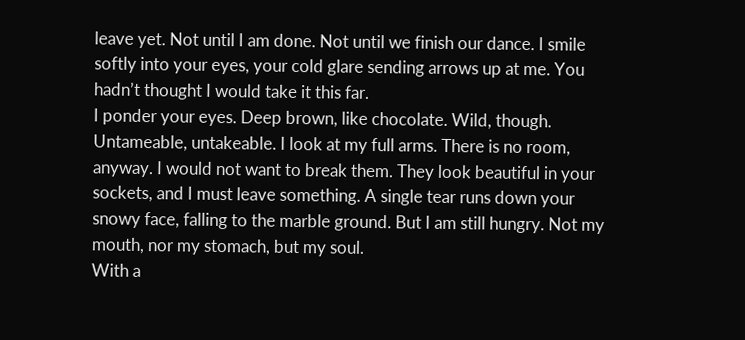leave yet. Not until I am done. Not until we finish our dance. I smile softly into your eyes, your cold glare sending arrows up at me. You hadn’t thought I would take it this far.
I ponder your eyes. Deep brown, like chocolate. Wild, though. Untameable, untakeable. I look at my full arms. There is no room, anyway. I would not want to break them. They look beautiful in your sockets, and I must leave something. A single tear runs down your snowy face, falling to the marble ground. But I am still hungry. Not my mouth, nor my stomach, but my soul.
With a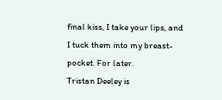final kiss, I take your lips, and I tuck them into my breast-pocket. For later.
Tristan Deeley is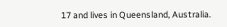17 and lives in Queensland, Australia.